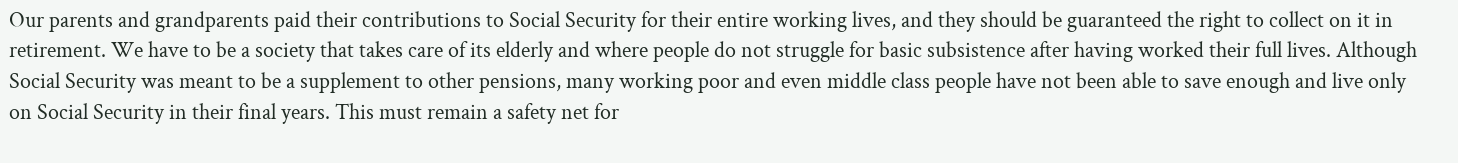Our parents and grandparents paid their contributions to Social Security for their entire working lives, and they should be guaranteed the right to collect on it in retirement. We have to be a society that takes care of its elderly and where people do not struggle for basic subsistence after having worked their full lives. Although Social Security was meant to be a supplement to other pensions, many working poor and even middle class people have not been able to save enough and live only on Social Security in their final years. This must remain a safety net for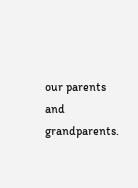our parents and grandparents.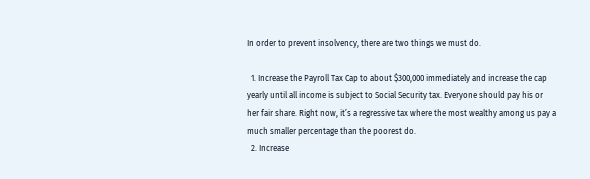In order to prevent insolvency, there are two things we must do.

  1. Increase the Payroll Tax Cap to about $300,000 immediately and increase the cap yearly until all income is subject to Social Security tax. Everyone should pay his or her fair share. Right now, it’s a regressive tax where the most wealthy among us pay a much smaller percentage than the poorest do.
  2. Increase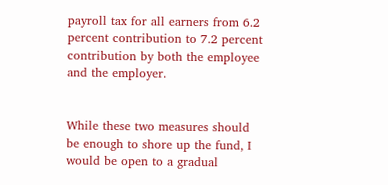payroll tax for all earners from 6.2 percent contribution to 7.2 percent contribution by both the employee and the employer.


While these two measures should be enough to shore up the fund, I would be open to a gradual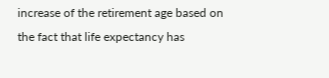increase of the retirement age based on the fact that life expectancy has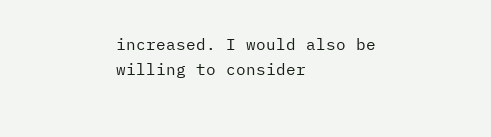increased. I would also be willing to consider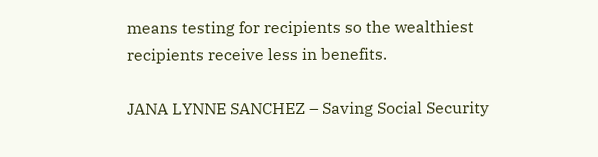means testing for recipients so the wealthiest recipients receive less in benefits.

JANA LYNNE SANCHEZ – Saving Social Security